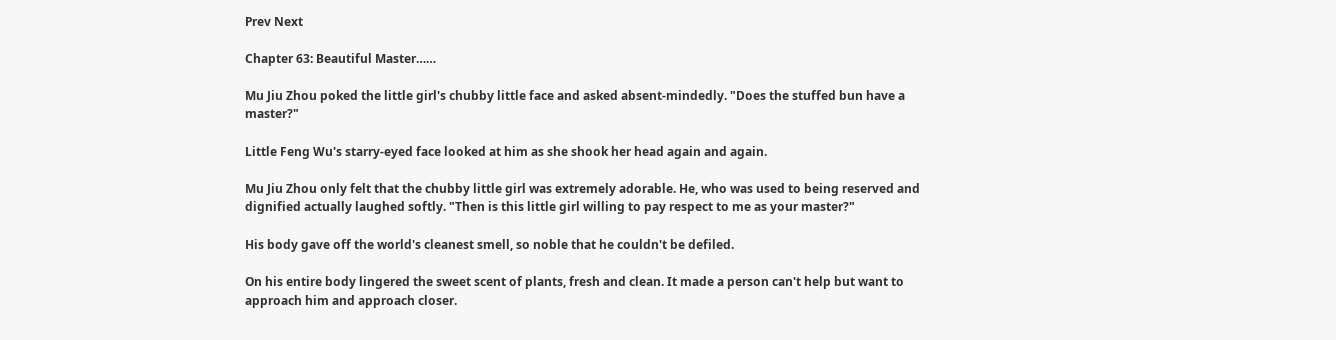Prev Next

Chapter 63: Beautiful Master……

Mu Jiu Zhou poked the little girl's chubby little face and asked absent-mindedly. "Does the stuffed bun have a master?"

Little Feng Wu's starry-eyed face looked at him as she shook her head again and again.

Mu Jiu Zhou only felt that the chubby little girl was extremely adorable. He, who was used to being reserved and dignified actually laughed softly. "Then is this little girl willing to pay respect to me as your master?"

His body gave off the world's cleanest smell, so noble that he couldn't be defiled.

On his entire body lingered the sweet scent of plants, fresh and clean. It made a person can't help but want to approach him and approach closer.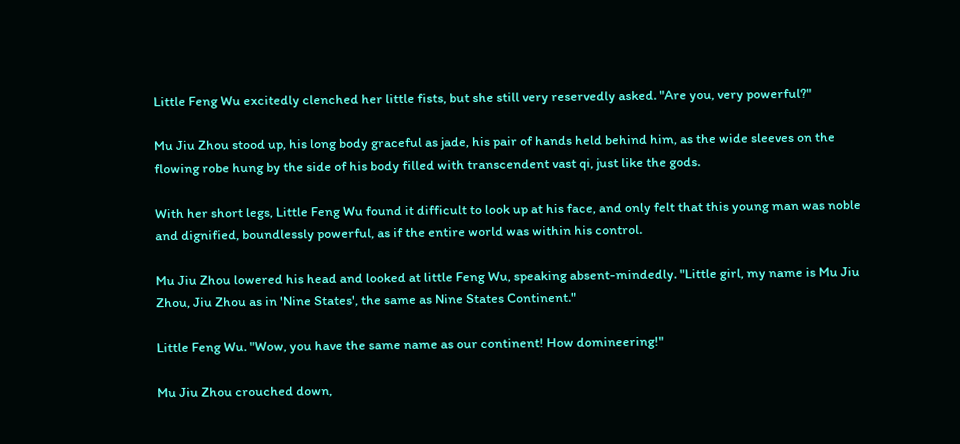Little Feng Wu excitedly clenched her little fists, but she still very reservedly asked. "Are you, very powerful?"

Mu Jiu Zhou stood up, his long body graceful as jade, his pair of hands held behind him, as the wide sleeves on the flowing robe hung by the side of his body filled with transcendent vast qi, just like the gods.

With her short legs, Little Feng Wu found it difficult to look up at his face, and only felt that this young man was noble and dignified, boundlessly powerful, as if the entire world was within his control.

Mu Jiu Zhou lowered his head and looked at little Feng Wu, speaking absent-mindedly. "Little girl, my name is Mu Jiu Zhou, Jiu Zhou as in 'Nine States', the same as Nine States Continent."

Little Feng Wu. "Wow, you have the same name as our continent! How domineering!"

Mu Jiu Zhou crouched down,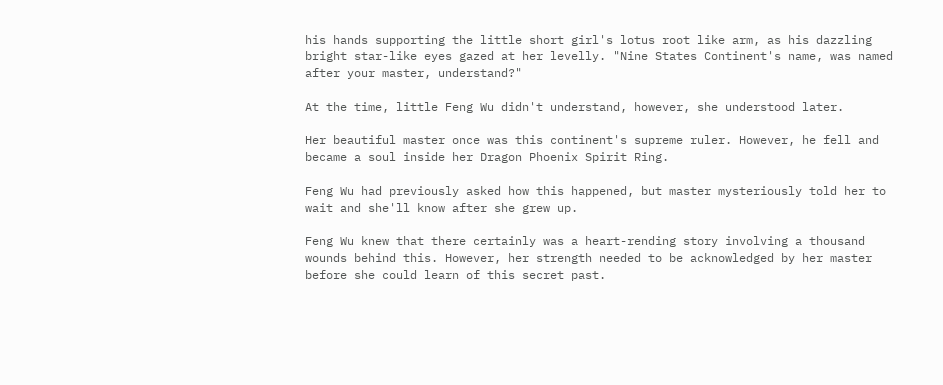his hands supporting the little short girl's lotus root like arm, as his dazzling bright star-like eyes gazed at her levelly. "Nine States Continent's name, was named after your master, understand?"

At the time, little Feng Wu didn't understand, however, she understood later.

Her beautiful master once was this continent's supreme ruler. However, he fell and became a soul inside her Dragon Phoenix Spirit Ring.

Feng Wu had previously asked how this happened, but master mysteriously told her to wait and she'll know after she grew up.

Feng Wu knew that there certainly was a heart-rending story involving a thousand wounds behind this. However, her strength needed to be acknowledged by her master before she could learn of this secret past.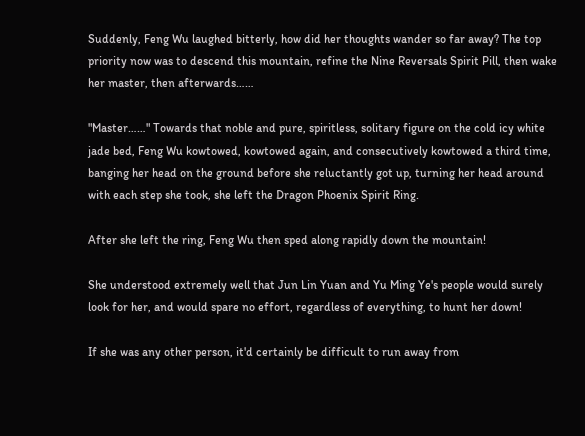Suddenly, Feng Wu laughed bitterly, how did her thoughts wander so far away? The top priority now was to descend this mountain, refine the Nine Reversals Spirit Pill, then wake her master, then afterwards……

"Master……" Towards that noble and pure, spiritless, solitary figure on the cold icy white jade bed, Feng Wu kowtowed, kowtowed again, and consecutively kowtowed a third time, banging her head on the ground before she reluctantly got up, turning her head around with each step she took, she left the Dragon Phoenix Spirit Ring.

After she left the ring, Feng Wu then sped along rapidly down the mountain!

She understood extremely well that Jun Lin Yuan and Yu Ming Ye's people would surely look for her, and would spare no effort, regardless of everything, to hunt her down!

If she was any other person, it'd certainly be difficult to run away from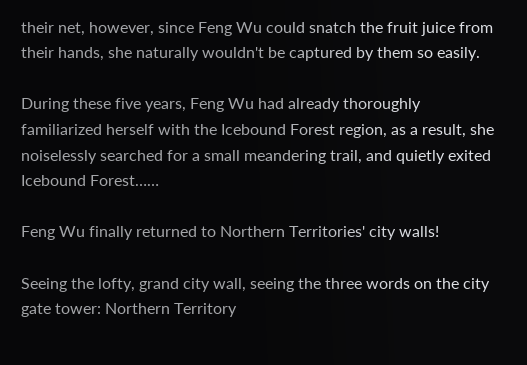their net, however, since Feng Wu could snatch the fruit juice from their hands, she naturally wouldn't be captured by them so easily.

During these five years, Feng Wu had already thoroughly familiarized herself with the Icebound Forest region, as a result, she noiselessly searched for a small meandering trail, and quietly exited Icebound Forest……

Feng Wu finally returned to Northern Territories' city walls!

Seeing the lofty, grand city wall, seeing the three words on the city gate tower: Northern Territory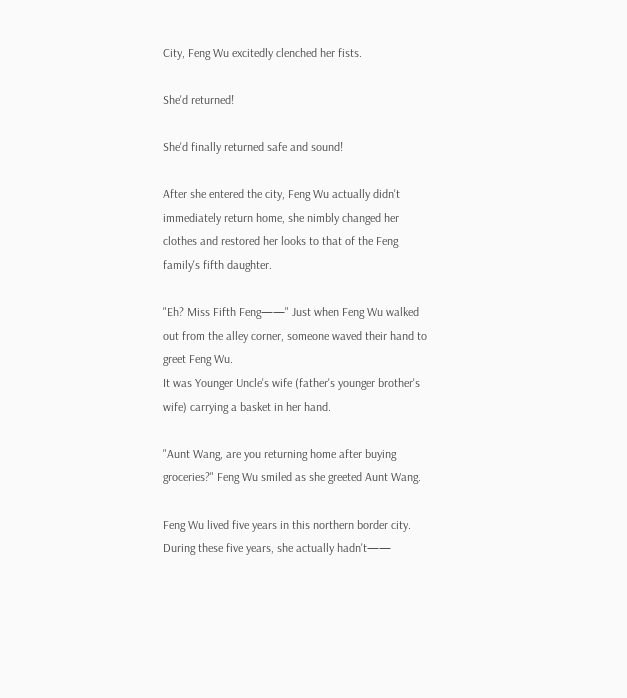City, Feng Wu excitedly clenched her fists.

She'd returned!

She'd finally returned safe and sound!

After she entered the city, Feng Wu actually didn't immediately return home, she nimbly changed her clothes and restored her looks to that of the Feng family's fifth daughter.

"Eh? Miss Fifth Feng——" Just when Feng Wu walked out from the alley corner, someone waved their hand to greet Feng Wu.
It was Younger Uncle's wife (father's younger brother's wife) carrying a basket in her hand.

"Aunt Wang, are you returning home after buying groceries?" Feng Wu smiled as she greeted Aunt Wang.

Feng Wu lived five years in this northern border city. During these five years, she actually hadn't——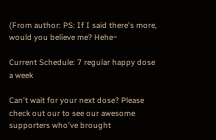(From author: PS: If I said there's more, would you believe me? Hehe~

Current Schedule: 7 regular happy dose a week

Can't wait for your next dose? Please check out our to see our awesome supporters who've brought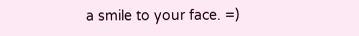a smile to your face. =)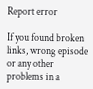Report error

If you found broken links, wrong episode or any other problems in a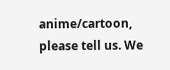anime/cartoon, please tell us. We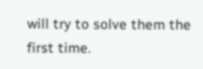will try to solve them the first time.